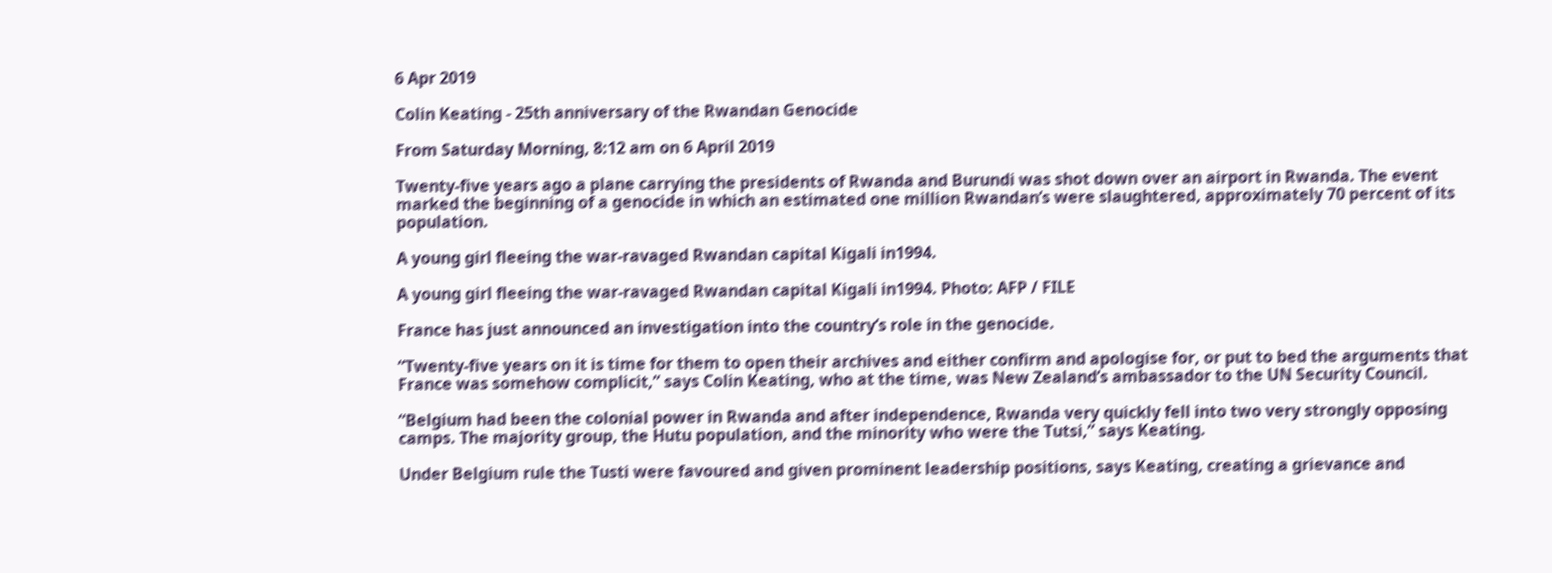6 Apr 2019

Colin Keating - 25th anniversary of the Rwandan Genocide

From Saturday Morning, 8:12 am on 6 April 2019

Twenty-five years ago a plane carrying the presidents of Rwanda and Burundi was shot down over an airport in Rwanda. The event marked the beginning of a genocide in which an estimated one million Rwandan’s were slaughtered, approximately 70 percent of its population.

A young girl fleeing the war-ravaged Rwandan capital Kigali in1994.

A young girl fleeing the war-ravaged Rwandan capital Kigali in1994. Photo: AFP / FILE

France has just announced an investigation into the country’s role in the genocide.

“Twenty-five years on it is time for them to open their archives and either confirm and apologise for, or put to bed the arguments that France was somehow complicit,” says Colin Keating, who at the time, was New Zealand’s ambassador to the UN Security Council.

“Belgium had been the colonial power in Rwanda and after independence, Rwanda very quickly fell into two very strongly opposing camps. The majority group, the Hutu population, and the minority who were the Tutsi,” says Keating.

Under Belgium rule the Tusti were favoured and given prominent leadership positions, says Keating, creating a grievance and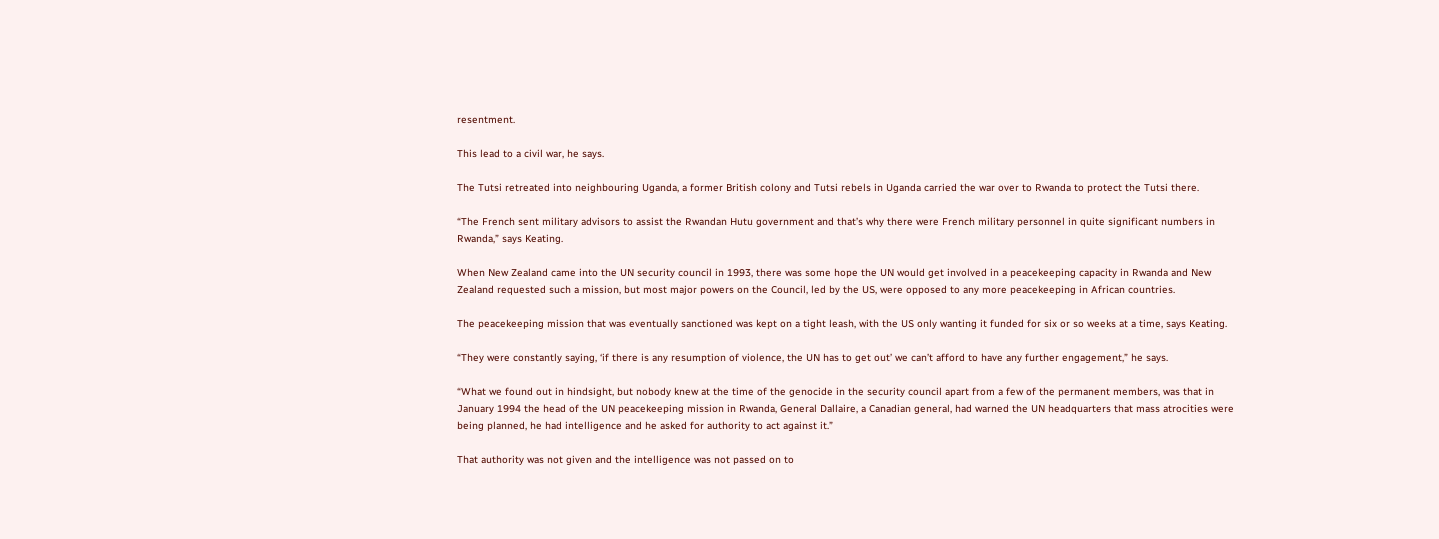resentment.

This lead to a civil war, he says.

The Tutsi retreated into neighbouring Uganda, a former British colony and Tutsi rebels in Uganda carried the war over to Rwanda to protect the Tutsi there.

“The French sent military advisors to assist the Rwandan Hutu government and that’s why there were French military personnel in quite significant numbers in Rwanda,” says Keating.

When New Zealand came into the UN security council in 1993, there was some hope the UN would get involved in a peacekeeping capacity in Rwanda and New Zealand requested such a mission, but most major powers on the Council, led by the US, were opposed to any more peacekeeping in African countries.

The peacekeeping mission that was eventually sanctioned was kept on a tight leash, with the US only wanting it funded for six or so weeks at a time, says Keating.

“They were constantly saying, ‘if there is any resumption of violence, the UN has to get out’ we can’t afford to have any further engagement,” he says.

“What we found out in hindsight, but nobody knew at the time of the genocide in the security council apart from a few of the permanent members, was that in January 1994 the head of the UN peacekeeping mission in Rwanda, General Dallaire, a Canadian general, had warned the UN headquarters that mass atrocities were being planned, he had intelligence and he asked for authority to act against it.”

That authority was not given and the intelligence was not passed on to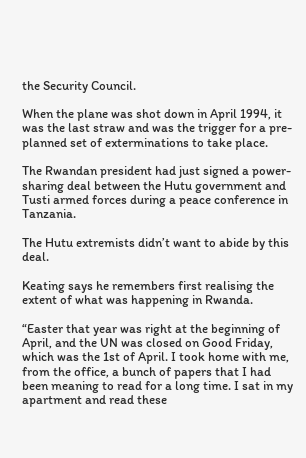the Security Council.

When the plane was shot down in April 1994, it was the last straw and was the trigger for a pre-planned set of exterminations to take place.

The Rwandan president had just signed a power-sharing deal between the Hutu government and Tusti armed forces during a peace conference in Tanzania.

The Hutu extremists didn’t want to abide by this deal.

Keating says he remembers first realising the extent of what was happening in Rwanda.

“Easter that year was right at the beginning of April, and the UN was closed on Good Friday, which was the 1st of April. I took home with me, from the office, a bunch of papers that I had been meaning to read for a long time. I sat in my apartment and read these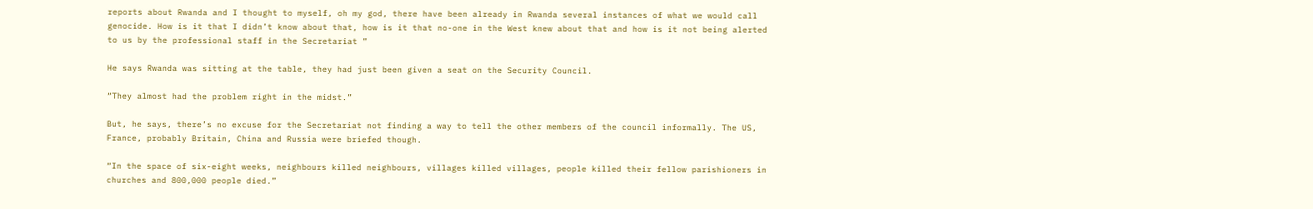reports about Rwanda and I thought to myself, oh my god, there have been already in Rwanda several instances of what we would call genocide. How is it that I didn’t know about that, how is it that no-one in the West knew about that and how is it not being alerted to us by the professional staff in the Secretariat ”

He says Rwanda was sitting at the table, they had just been given a seat on the Security Council.

“They almost had the problem right in the midst.”

But, he says, there’s no excuse for the Secretariat not finding a way to tell the other members of the council informally. The US, France, probably Britain, China and Russia were briefed though.

“In the space of six-eight weeks, neighbours killed neighbours, villages killed villages, people killed their fellow parishioners in churches and 800,000 people died.”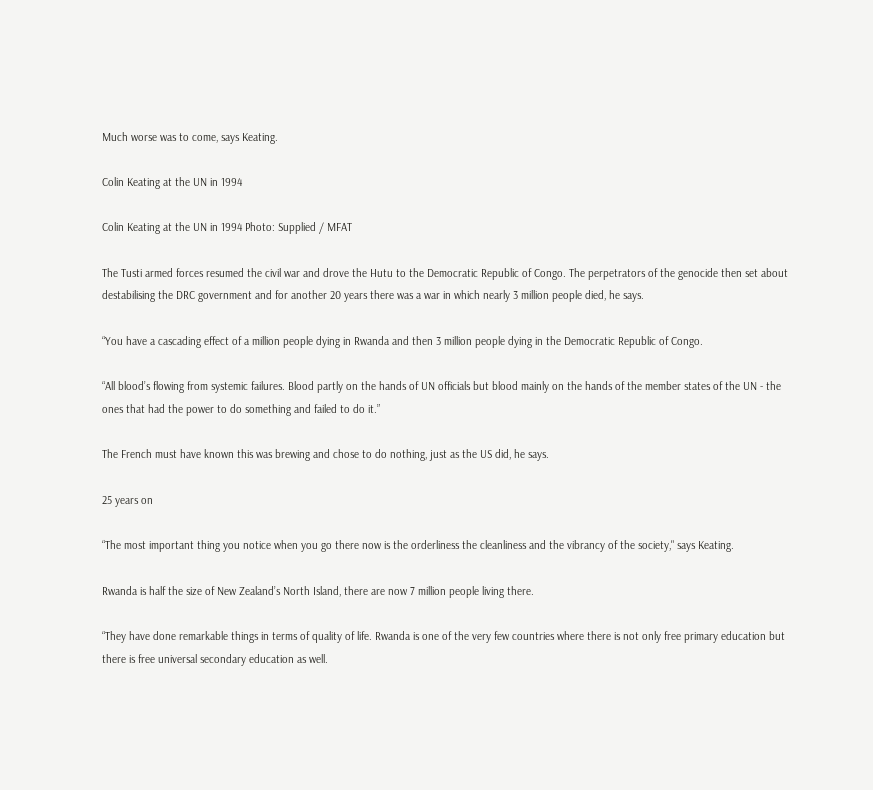Much worse was to come, says Keating.

Colin Keating at the UN in 1994

Colin Keating at the UN in 1994 Photo: Supplied / MFAT

The Tusti armed forces resumed the civil war and drove the Hutu to the Democratic Republic of Congo. The perpetrators of the genocide then set about destabilising the DRC government and for another 20 years there was a war in which nearly 3 million people died, he says.

“You have a cascading effect of a million people dying in Rwanda and then 3 million people dying in the Democratic Republic of Congo.

“All blood’s flowing from systemic failures. Blood partly on the hands of UN officials but blood mainly on the hands of the member states of the UN - the ones that had the power to do something and failed to do it.”

The French must have known this was brewing and chose to do nothing, just as the US did, he says.

25 years on

“The most important thing you notice when you go there now is the orderliness the cleanliness and the vibrancy of the society," says Keating.

Rwanda is half the size of New Zealand’s North Island, there are now 7 million people living there.

“They have done remarkable things in terms of quality of life. Rwanda is one of the very few countries where there is not only free primary education but there is free universal secondary education as well.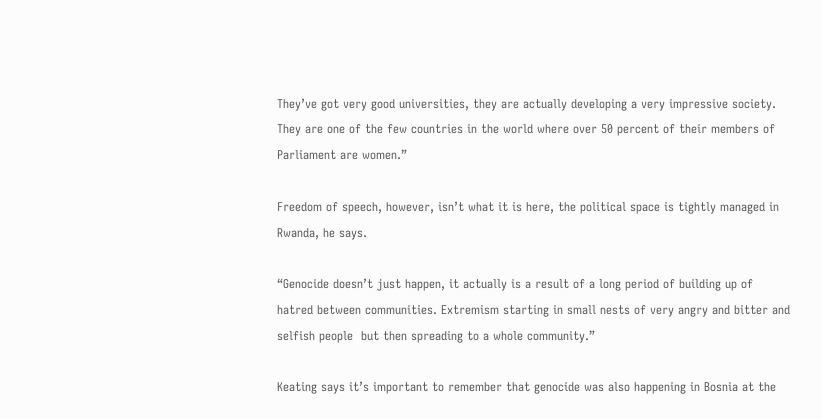They’ve got very good universities, they are actually developing a very impressive society. They are one of the few countries in the world where over 50 percent of their members of Parliament are women.”

Freedom of speech, however, isn’t what it is here, the political space is tightly managed in Rwanda, he says.

“Genocide doesn’t just happen, it actually is a result of a long period of building up of hatred between communities. Extremism starting in small nests of very angry and bitter and selfish people  but then spreading to a whole community.”

Keating says it’s important to remember that genocide was also happening in Bosnia at the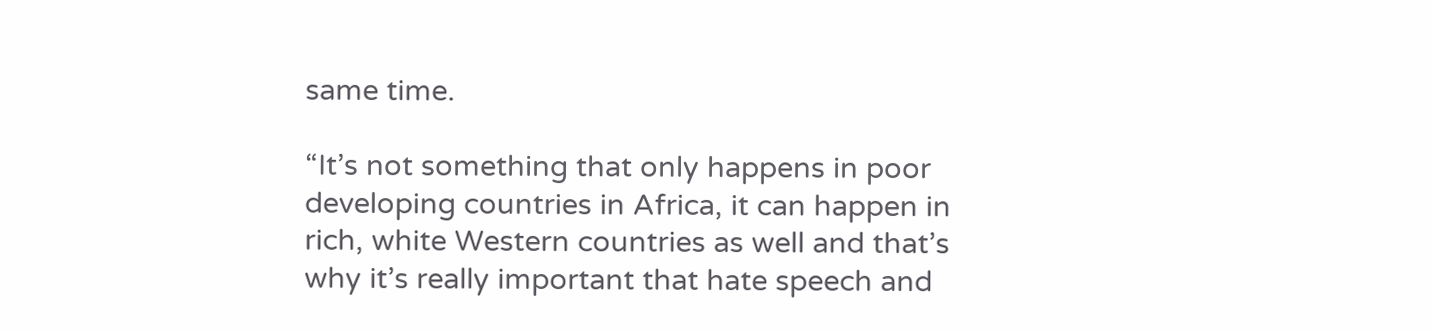same time.

“It’s not something that only happens in poor developing countries in Africa, it can happen in rich, white Western countries as well and that’s why it’s really important that hate speech and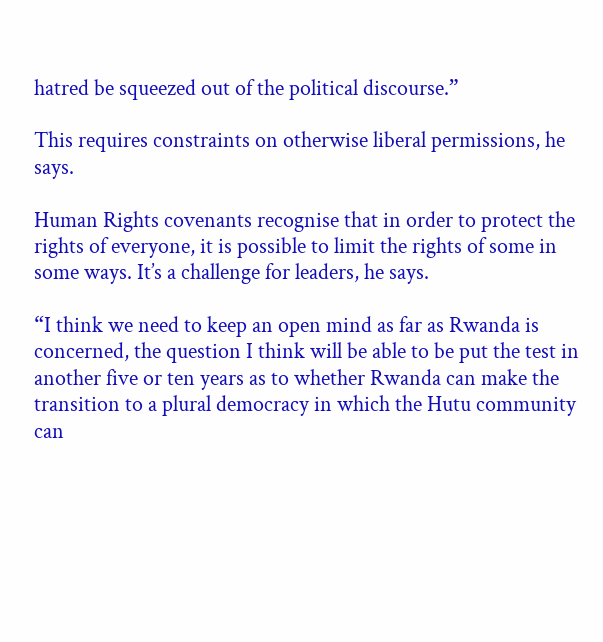hatred be squeezed out of the political discourse.”

This requires constraints on otherwise liberal permissions, he says.

Human Rights covenants recognise that in order to protect the rights of everyone, it is possible to limit the rights of some in some ways. It’s a challenge for leaders, he says.

“I think we need to keep an open mind as far as Rwanda is concerned, the question I think will be able to be put the test in another five or ten years as to whether Rwanda can make the transition to a plural democracy in which the Hutu community can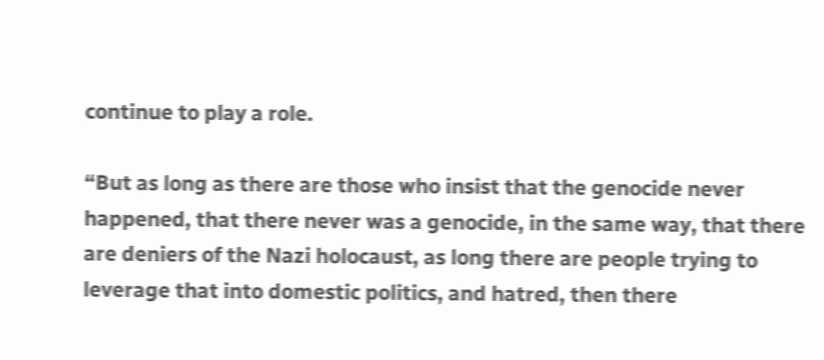continue to play a role.

“But as long as there are those who insist that the genocide never happened, that there never was a genocide, in the same way, that there are deniers of the Nazi holocaust, as long there are people trying to leverage that into domestic politics, and hatred, then there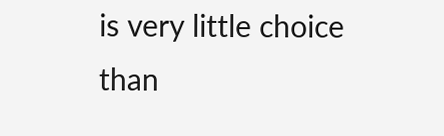is very little choice than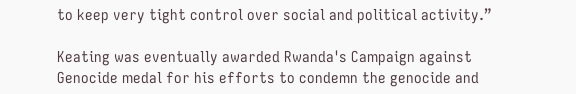to keep very tight control over social and political activity.”

Keating was eventually awarded Rwanda's Campaign against Genocide medal for his efforts to condemn the genocide and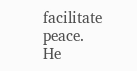facilitate peace. He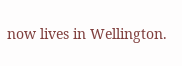now lives in Wellington.